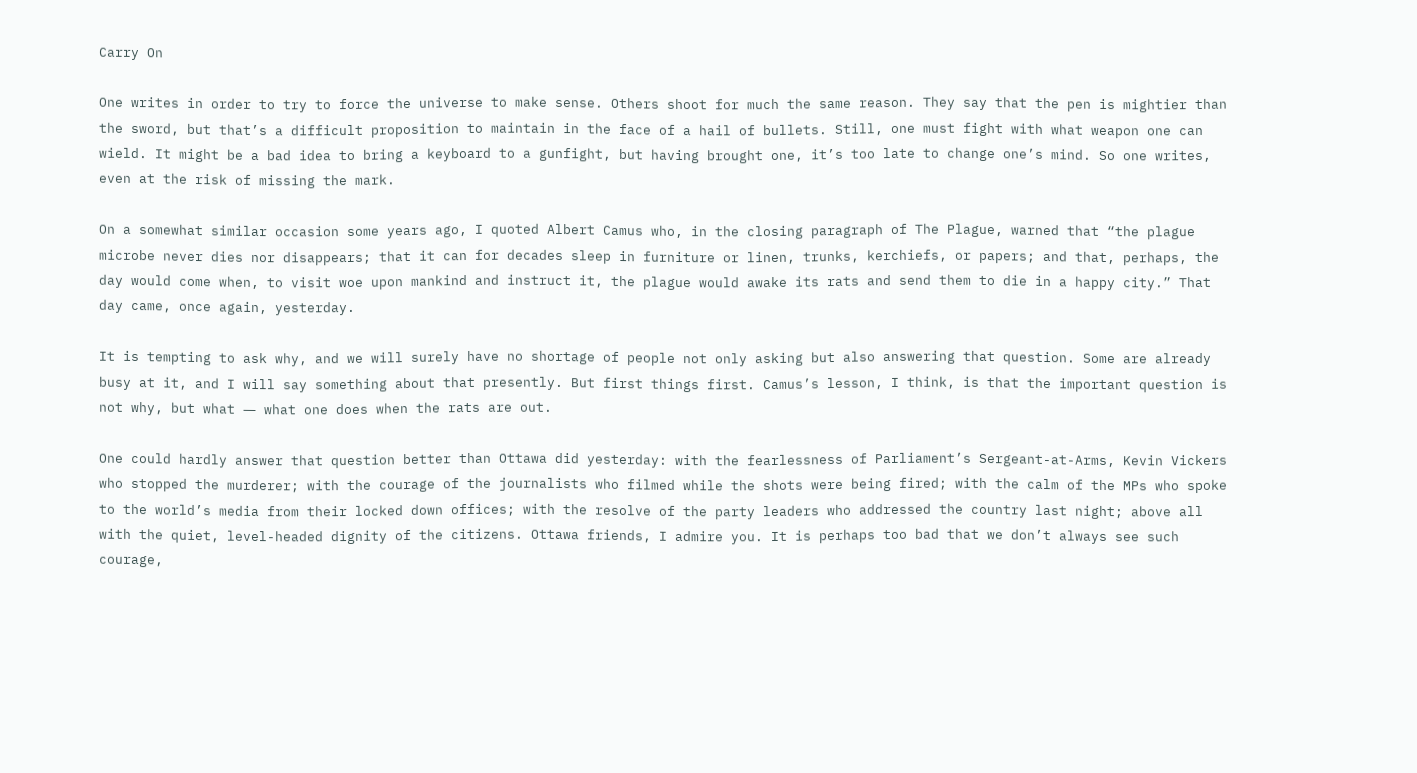Carry On

One writes in order to try to force the universe to make sense. Others shoot for much the same reason. They say that the pen is mightier than the sword, but that’s a difficult proposition to maintain in the face of a hail of bullets. Still, one must fight with what weapon one can wield. It might be a bad idea to bring a keyboard to a gunfight, but having brought one, it’s too late to change one’s mind. So one writes, even at the risk of missing the mark.

On a somewhat similar occasion some years ago, I quoted Albert Camus who, in the closing paragraph of The Plague, warned that “the plague microbe never dies nor disappears; that it can for decades sleep in furniture or linen, trunks, kerchiefs, or papers; and that, perhaps, the day would come when, to visit woe upon mankind and instruct it, the plague would awake its rats and send them to die in a happy city.” That day came, once again, yesterday.

It is tempting to ask why, and we will surely have no shortage of people not only asking but also answering that question. Some are already busy at it, and I will say something about that presently. But first things first. Camus’s lesson, I think, is that the important question is not why, but what ― what one does when the rats are out.

One could hardly answer that question better than Ottawa did yesterday: with the fearlessness of Parliament’s Sergeant-at-Arms, Kevin Vickers who stopped the murderer; with the courage of the journalists who filmed while the shots were being fired; with the calm of the MPs who spoke to the world’s media from their locked down offices; with the resolve of the party leaders who addressed the country last night; above all with the quiet, level-headed dignity of the citizens. Ottawa friends, I admire you. It is perhaps too bad that we don’t always see such courage,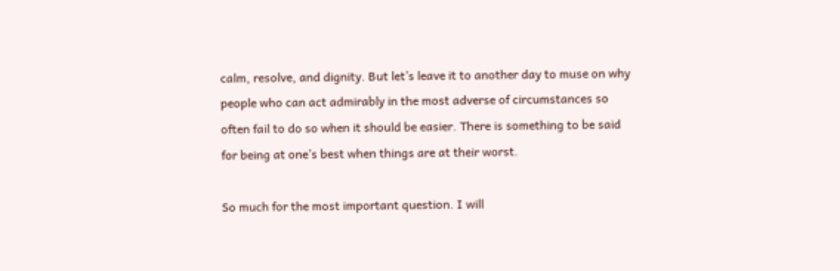calm, resolve, and dignity. But let’s leave it to another day to muse on why people who can act admirably in the most adverse of circumstances so often fail to do so when it should be easier. There is something to be said for being at one’s best when things are at their worst.

So much for the most important question. I will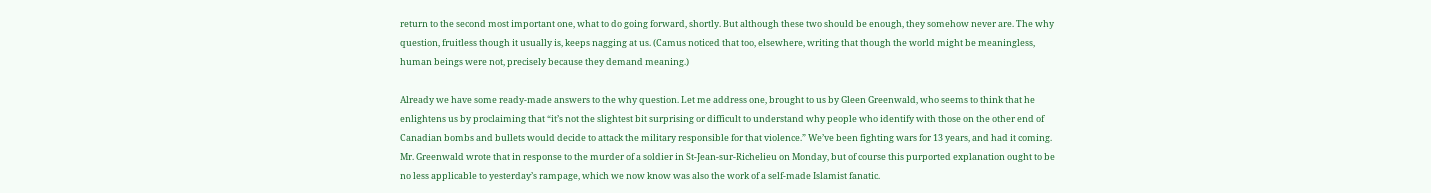return to the second most important one, what to do going forward, shortly. But although these two should be enough, they somehow never are. The why question, fruitless though it usually is, keeps nagging at us. (Camus noticed that too, elsewhere, writing that though the world might be meaningless, human beings were not, precisely because they demand meaning.)

Already we have some ready-made answers to the why question. Let me address one, brought to us by Gleen Greenwald, who seems to think that he enlightens us by proclaiming that “it’s not the slightest bit surprising or difficult to understand why people who identify with those on the other end of Canadian bombs and bullets would decide to attack the military responsible for that violence.” We’ve been fighting wars for 13 years, and had it coming. Mr. Greenwald wrote that in response to the murder of a soldier in St-Jean-sur-Richelieu on Monday, but of course this purported explanation ought to be no less applicable to yesterday’s rampage, which we now know was also the work of a self-made Islamist fanatic.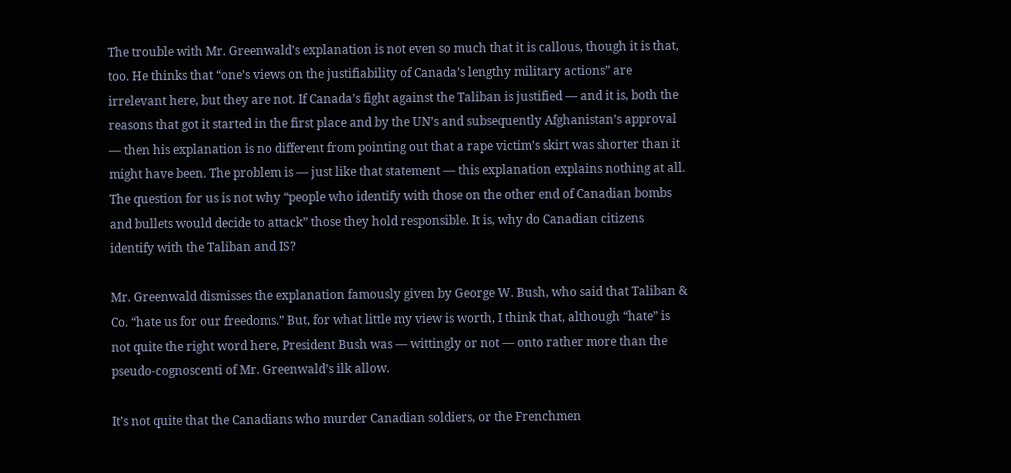The trouble with Mr. Greenwald’s explanation is not even so much that it is callous, though it is that, too. He thinks that “one’s views on the justifiability of Canada’s lengthy military actions” are irrelevant here, but they are not. If Canada’s fight against the Taliban is justified ― and it is, both the reasons that got it started in the first place and by the UN’s and subsequently Afghanistan’s approval ― then his explanation is no different from pointing out that a rape victim’s skirt was shorter than it might have been. The problem is ― just like that statement ― this explanation explains nothing at all. The question for us is not why “people who identify with those on the other end of Canadian bombs and bullets would decide to attack” those they hold responsible. It is, why do Canadian citizens identify with the Taliban and IS?

Mr. Greenwald dismisses the explanation famously given by George W. Bush, who said that Taliban & Co. “hate us for our freedoms.” But, for what little my view is worth, I think that, although “hate” is not quite the right word here, President Bush was ― wittingly or not ― onto rather more than the pseudo-cognoscenti of Mr. Greenwald’s ilk allow.

It’s not quite that the Canadians who murder Canadian soldiers, or the Frenchmen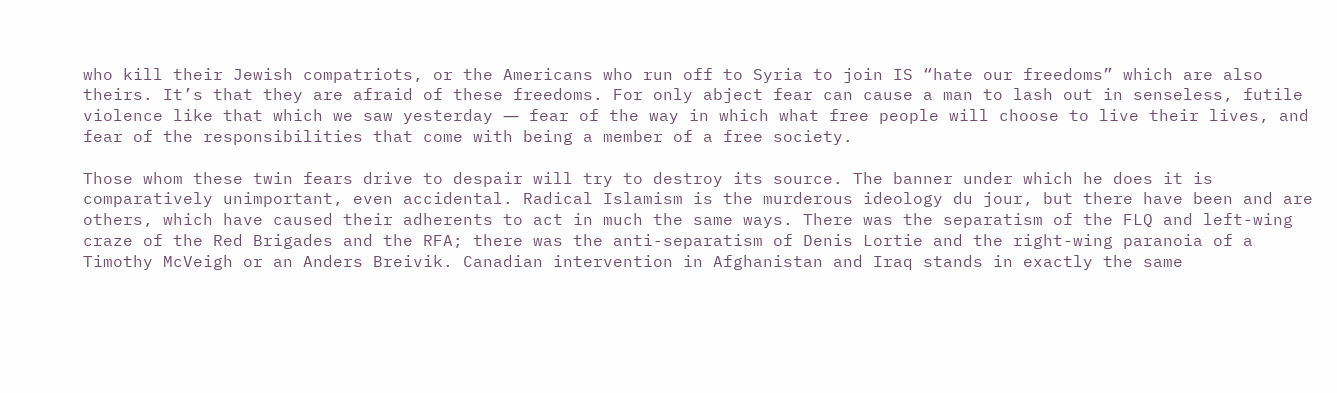who kill their Jewish compatriots, or the Americans who run off to Syria to join IS “hate our freedoms” which are also theirs. It’s that they are afraid of these freedoms. For only abject fear can cause a man to lash out in senseless, futile violence like that which we saw yesterday ― fear of the way in which what free people will choose to live their lives, and fear of the responsibilities that come with being a member of a free society.

Those whom these twin fears drive to despair will try to destroy its source. The banner under which he does it is comparatively unimportant, even accidental. Radical Islamism is the murderous ideology du jour, but there have been and are others, which have caused their adherents to act in much the same ways. There was the separatism of the FLQ and left-wing craze of the Red Brigades and the RFA; there was the anti-separatism of Denis Lortie and the right-wing paranoia of a Timothy McVeigh or an Anders Breivik. Canadian intervention in Afghanistan and Iraq stands in exactly the same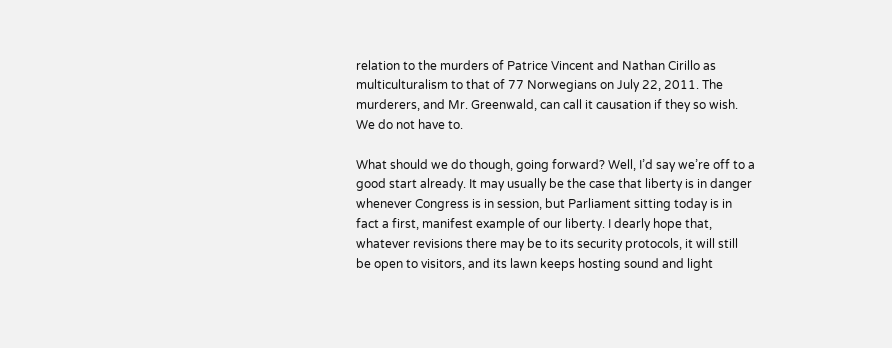relation to the murders of Patrice Vincent and Nathan Cirillo as multiculturalism to that of 77 Norwegians on July 22, 2011. The murderers, and Mr. Greenwald, can call it causation if they so wish. We do not have to.

What should we do though, going forward? Well, I’d say we’re off to a good start already. It may usually be the case that liberty is in danger whenever Congress is in session, but Parliament sitting today is in fact a first, manifest example of our liberty. I dearly hope that, whatever revisions there may be to its security protocols, it will still be open to visitors, and its lawn keeps hosting sound and light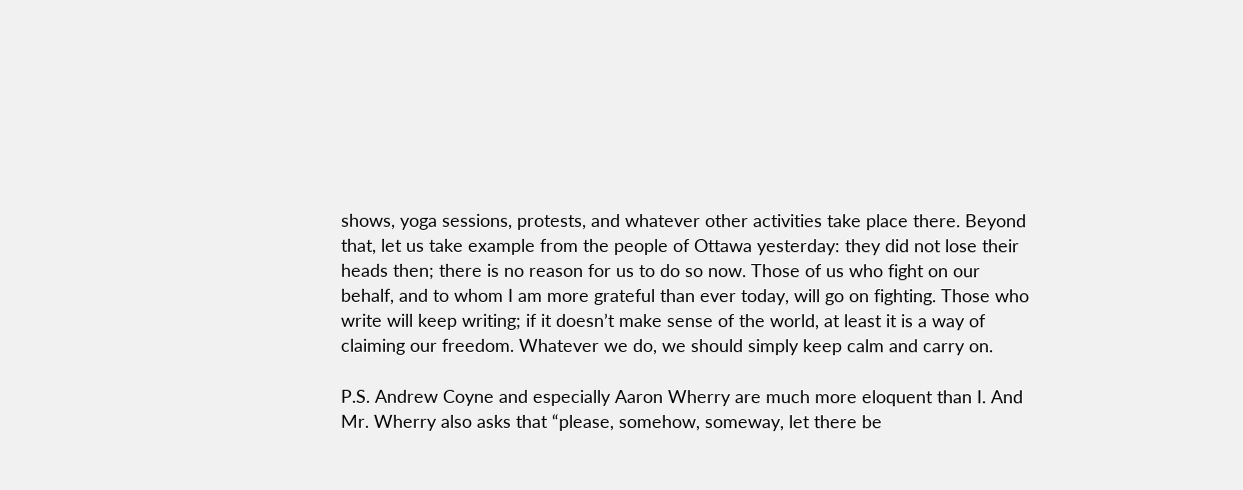shows, yoga sessions, protests, and whatever other activities take place there. Beyond that, let us take example from the people of Ottawa yesterday: they did not lose their heads then; there is no reason for us to do so now. Those of us who fight on our behalf, and to whom I am more grateful than ever today, will go on fighting. Those who write will keep writing; if it doesn’t make sense of the world, at least it is a way of claiming our freedom. Whatever we do, we should simply keep calm and carry on.

P.S. Andrew Coyne and especially Aaron Wherry are much more eloquent than I. And Mr. Wherry also asks that “please, somehow, someway, let there be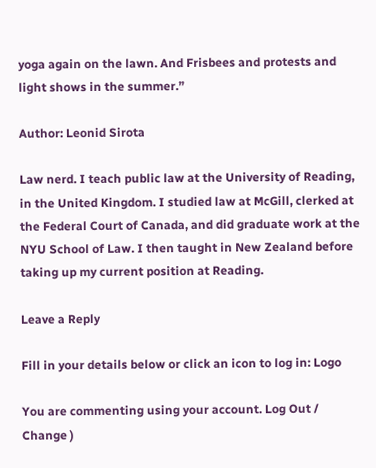yoga again on the lawn. And Frisbees and protests and light shows in the summer.”

Author: Leonid Sirota

Law nerd. I teach public law at the University of Reading, in the United Kingdom. I studied law at McGill, clerked at the Federal Court of Canada, and did graduate work at the NYU School of Law. I then taught in New Zealand before taking up my current position at Reading.

Leave a Reply

Fill in your details below or click an icon to log in: Logo

You are commenting using your account. Log Out /  Change )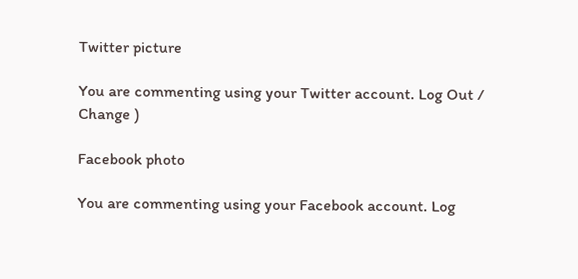Twitter picture

You are commenting using your Twitter account. Log Out /  Change )

Facebook photo

You are commenting using your Facebook account. Log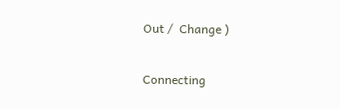Out /  Change )

Connecting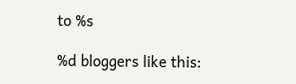to %s

%d bloggers like this: